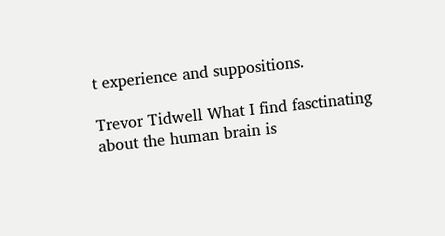t experience and suppositions.

Trevor Tidwell What I find fasctinating about the human brain is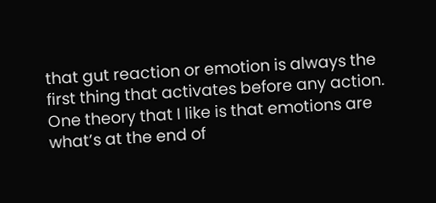that gut reaction or emotion is always the first thing that activates before any action. One theory that I like is that emotions are what’s at the end of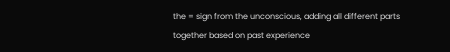the = sign from the unconscious, adding all different parts together based on past experience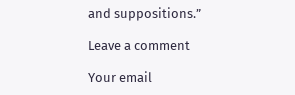and suppositions.”

Leave a comment

Your email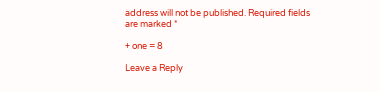address will not be published. Required fields are marked *

+ one = 8

Leave a Reply